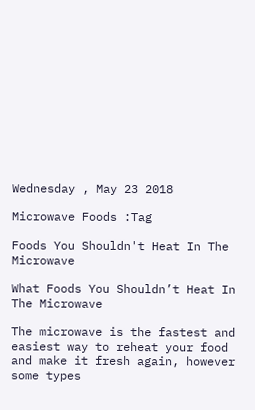Wednesday , May 23 2018

Microwave Foods :Tag

Foods You Shouldn't Heat In The Microwave

What Foods You Shouldn’t Heat In The Microwave

The microwave is the fastest and easiest way to reheat your food and make it fresh again, however some types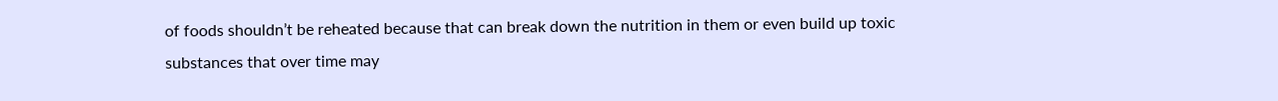of foods shouldn’t be reheated because that can break down the nutrition in them or even build up toxic substances that over time may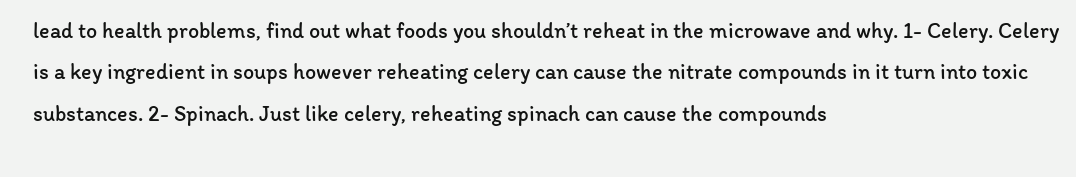lead to health problems, find out what foods you shouldn’t reheat in the microwave and why. 1- Celery. Celery is a key ingredient in soups however reheating celery can cause the nitrate compounds in it turn into toxic substances. 2- Spinach. Just like celery, reheating spinach can cause the compounds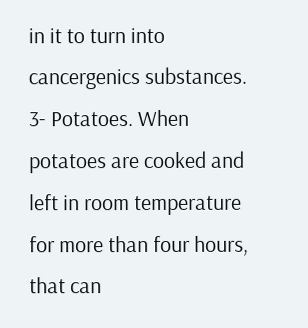in it to turn into cancergenics substances. 3- Potatoes. When potatoes are cooked and left in room temperature for more than four hours, that can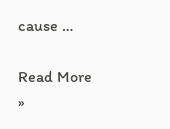cause …

Read More »